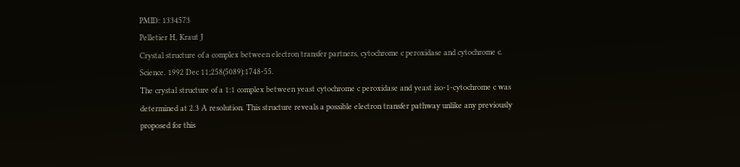PMID: 1334573
Pelletier H, Kraut J
Crystal structure of a complex between electron transfer partners, cytochrome c peroxidase and cytochrome c.
Science. 1992 Dec 11;258(5089):1748-55.
The crystal structure of a 1:1 complex between yeast cytochrome c peroxidase and yeast iso-1-cytochrome c was determined at 2.3 A resolution. This structure reveals a possible electron transfer pathway unlike any previously proposed for this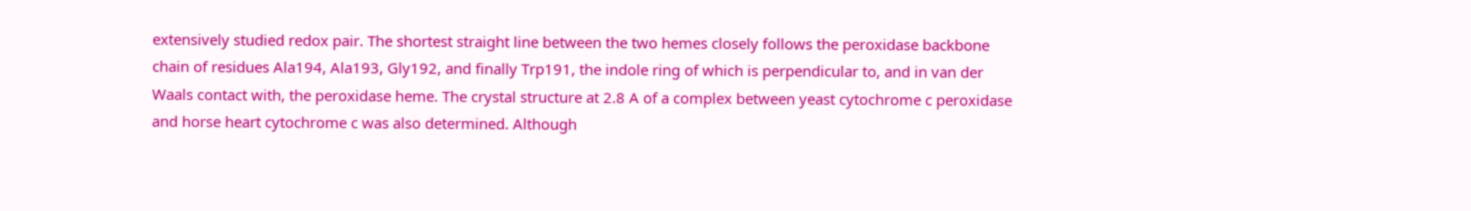extensively studied redox pair. The shortest straight line between the two hemes closely follows the peroxidase backbone chain of residues Ala194, Ala193, Gly192, and finally Trp191, the indole ring of which is perpendicular to, and in van der Waals contact with, the peroxidase heme. The crystal structure at 2.8 A of a complex between yeast cytochrome c peroxidase and horse heart cytochrome c was also determined. Although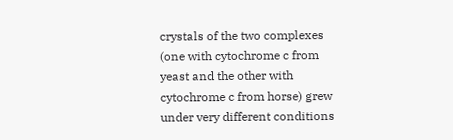crystals of the two complexes (one with cytochrome c from yeast and the other with cytochrome c from horse) grew under very different conditions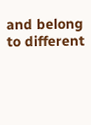and belong to different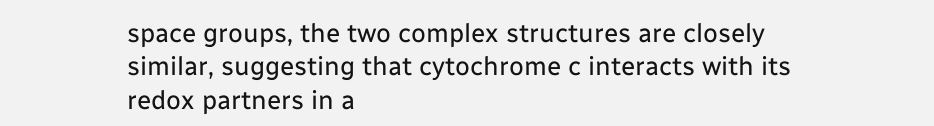space groups, the two complex structures are closely similar, suggesting that cytochrome c interacts with its redox partners in a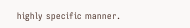highly specific manner.